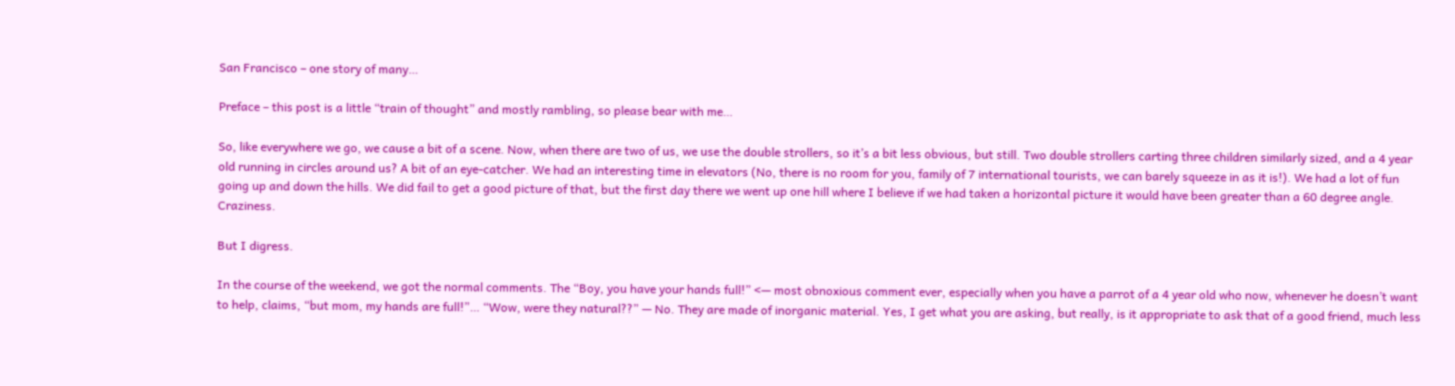San Francisco – one story of many…

Preface – this post is a little “train of thought” and mostly rambling, so please bear with me…

So, like everywhere we go, we cause a bit of a scene. Now, when there are two of us, we use the double strollers, so it’s a bit less obvious, but still. Two double strollers carting three children similarly sized, and a 4 year old running in circles around us? A bit of an eye-catcher. We had an interesting time in elevators (No, there is no room for you, family of 7 international tourists, we can barely squeeze in as it is!). We had a lot of fun going up and down the hills. We did fail to get a good picture of that, but the first day there we went up one hill where I believe if we had taken a horizontal picture it would have been greater than a 60 degree angle. Craziness.

But I digress.

In the course of the weekend, we got the normal comments. The “Boy, you have your hands full!” <— most obnoxious comment ever, especially when you have a parrot of a 4 year old who now, whenever he doesn’t want to help, claims, “but mom, my hands are full!”… “Wow, were they natural??” — No. They are made of inorganic material. Yes, I get what you are asking, but really, is it appropriate to ask that of a good friend, much less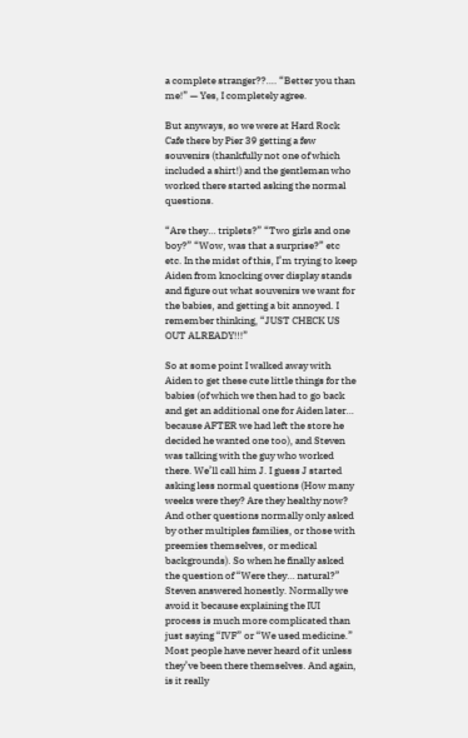a complete stranger??…. “Better you than me!” — Yes, I completely agree.

But anyways, so we were at Hard Rock Cafe there by Pier 39 getting a few souvenirs (thankfully not one of which included a shirt!) and the gentleman who worked there started asking the normal questions.

“Are they… triplets?” “Two girls and one boy?” “Wow, was that a surprise?” etc etc. In the midst of this, I’m trying to keep Aiden from knocking over display stands and figure out what souvenirs we want for the babies, and getting a bit annoyed. I remember thinking, “JUST CHECK US OUT ALREADY!!!”

So at some point I walked away with Aiden to get these cute little things for the babies (of which we then had to go back and get an additional one for Aiden later… because AFTER we had left the store he decided he wanted one too), and Steven was talking with the guy who worked there. We’ll call him J. I guess J started asking less normal questions (How many weeks were they? Are they healthy now? And other questions normally only asked by other multiples families, or those with preemies themselves, or medical backgrounds). So when he finally asked the question of “Were they… natural?” Steven answered honestly. Normally we avoid it because explaining the IUI process is much more complicated than just saying “IVF” or “We used medicine.” Most people have never heard of it unless they’ve been there themselves. And again, is it really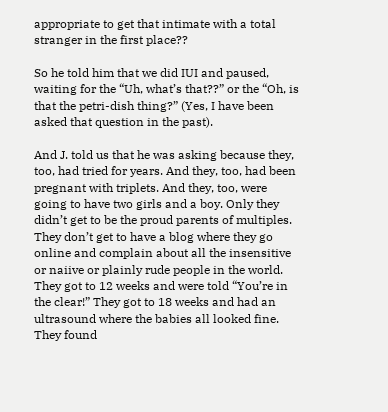appropriate to get that intimate with a total stranger in the first place??

So he told him that we did IUI and paused, waiting for the “Uh, what’s that??” or the “Oh, is that the petri-dish thing?” (Yes, I have been asked that question in the past).

And J. told us that he was asking because they, too, had tried for years. And they, too, had been pregnant with triplets. And they, too, were going to have two girls and a boy. Only they didn’t get to be the proud parents of multiples. They don’t get to have a blog where they go online and complain about all the insensitive or naiive or plainly rude people in the world. They got to 12 weeks and were told “You’re in the clear!” They got to 18 weeks and had an ultrasound where the babies all looked fine. They found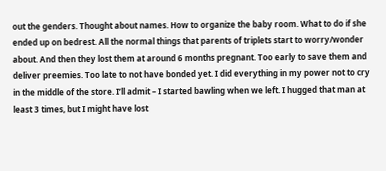out the genders. Thought about names. How to organize the baby room. What to do if she ended up on bedrest. All the normal things that parents of triplets start to worry/wonder about. And then they lost them at around 6 months pregnant. Too early to save them and deliver preemies. Too late to not have bonded yet. I did everything in my power not to cry in the middle of the store. I’ll admit – I started bawling when we left. I hugged that man at least 3 times, but I might have lost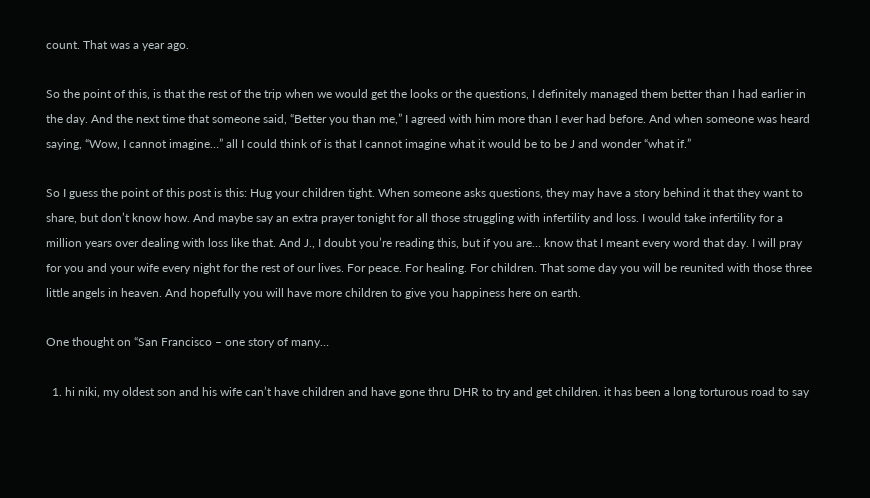count. That was a year ago.

So the point of this, is that the rest of the trip when we would get the looks or the questions, I definitely managed them better than I had earlier in the day. And the next time that someone said, “Better you than me,” I agreed with him more than I ever had before. And when someone was heard saying, “Wow, I cannot imagine…” all I could think of is that I cannot imagine what it would be to be J and wonder “what if.”

So I guess the point of this post is this: Hug your children tight. When someone asks questions, they may have a story behind it that they want to share, but don’t know how. And maybe say an extra prayer tonight for all those struggling with infertility and loss. I would take infertility for a million years over dealing with loss like that. And J., I doubt you’re reading this, but if you are… know that I meant every word that day. I will pray for you and your wife every night for the rest of our lives. For peace. For healing. For children. That some day you will be reunited with those three little angels in heaven. And hopefully you will have more children to give you happiness here on earth.

One thought on “San Francisco – one story of many…

  1. hi niki, my oldest son and his wife can’t have children and have gone thru DHR to try and get children. it has been a long torturous road to say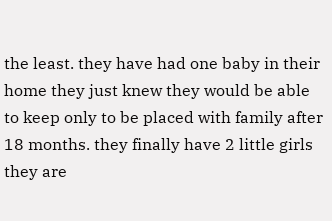the least. they have had one baby in their home they just knew they would be able to keep only to be placed with family after 18 months. they finally have 2 little girls they are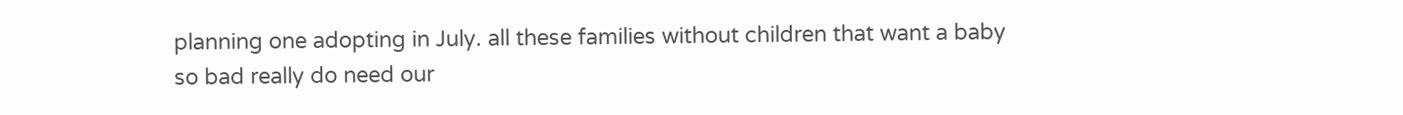planning one adopting in July. all these families without children that want a baby so bad really do need our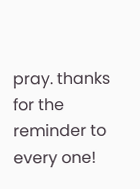pray. thanks for the reminder to every one!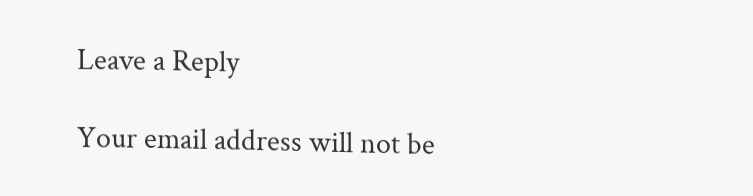Leave a Reply

Your email address will not be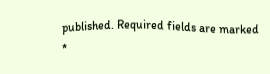published. Required fields are marked *